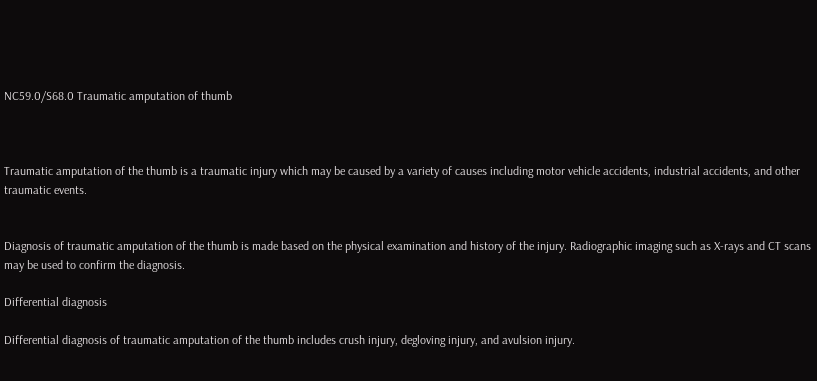NC59.0/S68.0 Traumatic amputation of thumb



Traumatic amputation of the thumb is a traumatic injury which may be caused by a variety of causes including motor vehicle accidents, industrial accidents, and other traumatic events.


Diagnosis of traumatic amputation of the thumb is made based on the physical examination and history of the injury. Radiographic imaging such as X-rays and CT scans may be used to confirm the diagnosis.

Differential diagnosis

Differential diagnosis of traumatic amputation of the thumb includes crush injury, degloving injury, and avulsion injury.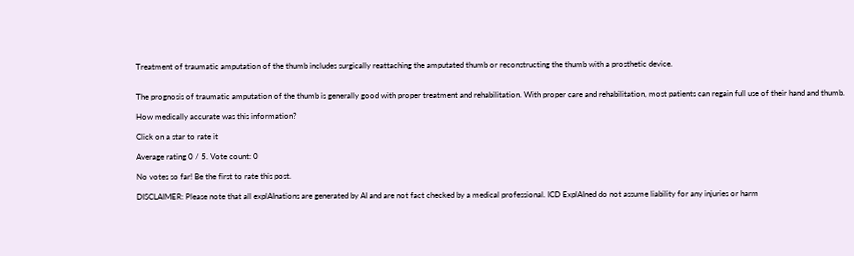Treatment of traumatic amputation of the thumb includes surgically reattaching the amputated thumb or reconstructing the thumb with a prosthetic device.


The prognosis of traumatic amputation of the thumb is generally good with proper treatment and rehabilitation. With proper care and rehabilitation, most patients can regain full use of their hand and thumb.

How medically accurate was this information?

Click on a star to rate it

Average rating 0 / 5. Vote count: 0

No votes so far! Be the first to rate this post.

DISCLAIMER: Please note that all explAInations are generated by AI and are not fact checked by a medical professional. ICD ExplAIned do not assume liability for any injuries or harm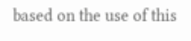based on the use of this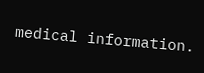medical information.